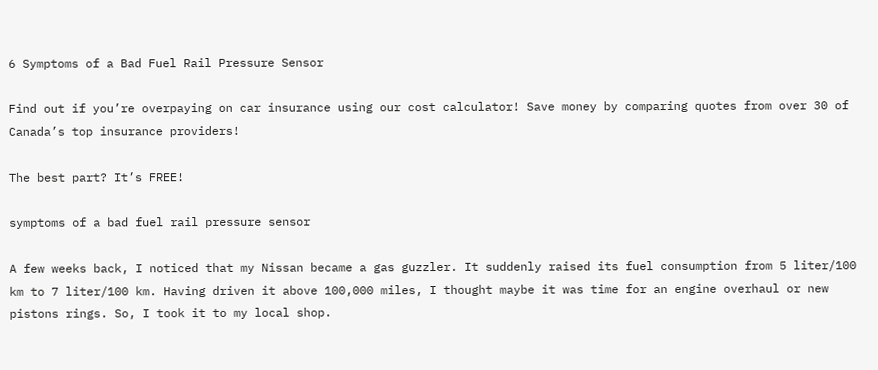6 Symptoms of a Bad Fuel Rail Pressure Sensor

Find out if you’re overpaying on car insurance using our cost calculator! Save money by comparing quotes from over 30 of Canada’s top insurance providers!

The best part? It’s FREE!

symptoms of a bad fuel rail pressure sensor

A few weeks back, I noticed that my Nissan became a gas guzzler. It suddenly raised its fuel consumption from 5 liter/100 km to 7 liter/100 km. Having driven it above 100,000 miles, I thought maybe it was time for an engine overhaul or new pistons rings. So, I took it to my local shop.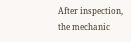After inspection, the mechanic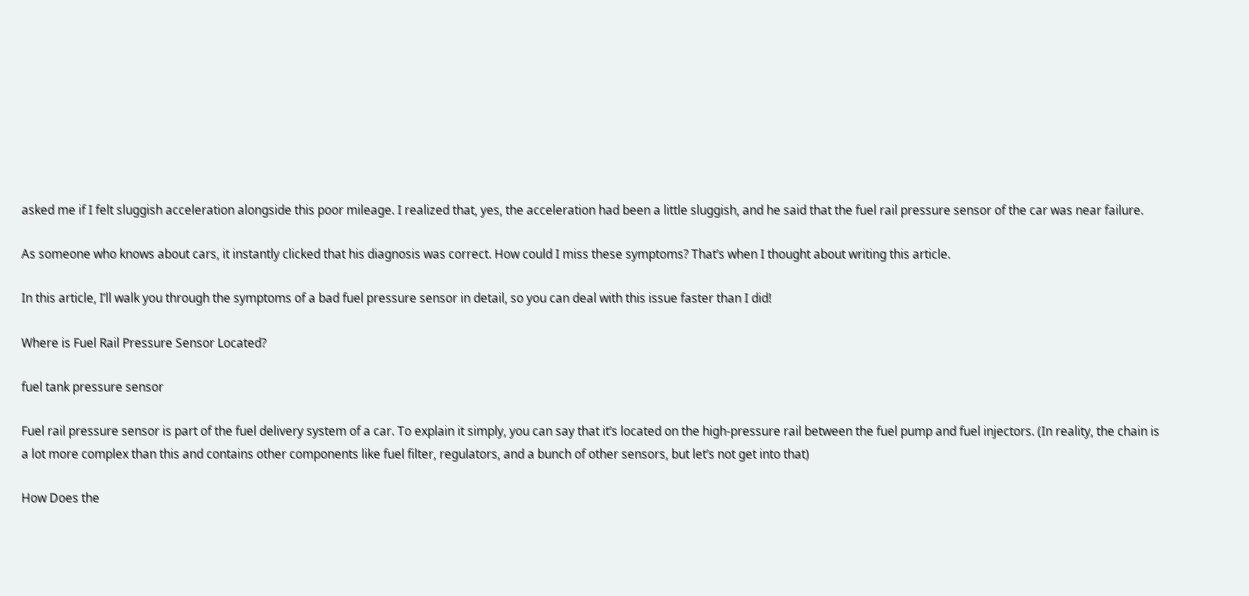asked me if I felt sluggish acceleration alongside this poor mileage. I realized that, yes, the acceleration had been a little sluggish, and he said that the fuel rail pressure sensor of the car was near failure.

As someone who knows about cars, it instantly clicked that his diagnosis was correct. How could I miss these symptoms? That’s when I thought about writing this article.

In this article, I’ll walk you through the symptoms of a bad fuel pressure sensor in detail, so you can deal with this issue faster than I did!

Where is Fuel Rail Pressure Sensor Located?

fuel tank pressure sensor

Fuel rail pressure sensor is part of the fuel delivery system of a car. To explain it simply, you can say that it’s located on the high-pressure rail between the fuel pump and fuel injectors. (In reality, the chain is a lot more complex than this and contains other components like fuel filter, regulators, and a bunch of other sensors, but let’s not get into that)

How Does the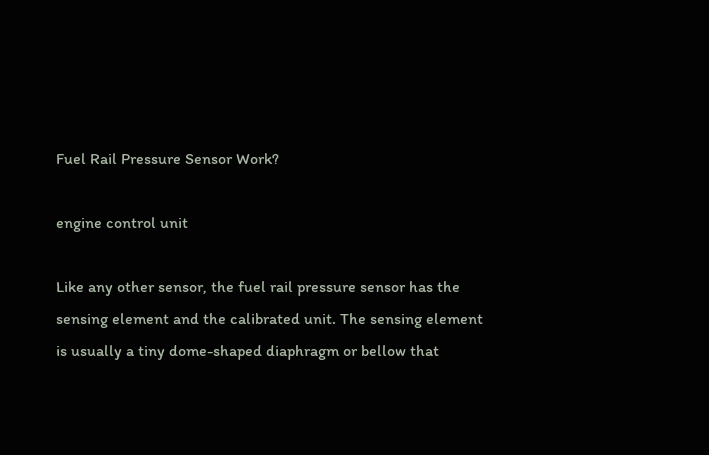Fuel Rail Pressure Sensor Work?

engine control unit

Like any other sensor, the fuel rail pressure sensor has the sensing element and the calibrated unit. The sensing element is usually a tiny dome-shaped diaphragm or bellow that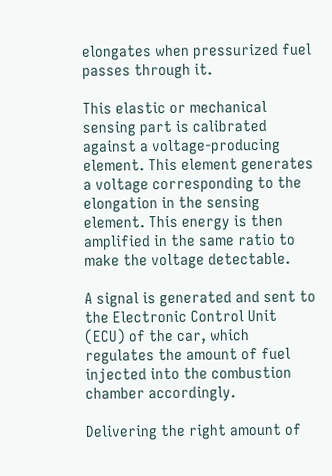elongates when pressurized fuel passes through it.

This elastic or mechanical sensing part is calibrated against a voltage-producing element. This element generates a voltage corresponding to the elongation in the sensing element. This energy is then amplified in the same ratio to make the voltage detectable.

A signal is generated and sent to the Electronic Control Unit (ECU) of the car, which regulates the amount of fuel injected into the combustion chamber accordingly.

Delivering the right amount of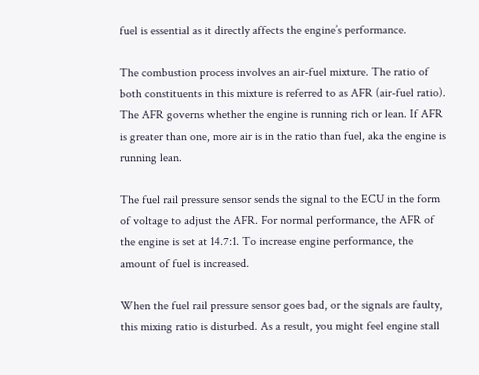fuel is essential as it directly affects the engine’s performance.

The combustion process involves an air-fuel mixture. The ratio of both constituents in this mixture is referred to as AFR (air-fuel ratio). The AFR governs whether the engine is running rich or lean. If AFR is greater than one, more air is in the ratio than fuel, aka the engine is running lean.

The fuel rail pressure sensor sends the signal to the ECU in the form of voltage to adjust the AFR. For normal performance, the AFR of the engine is set at 14.7:1. To increase engine performance, the amount of fuel is increased.

When the fuel rail pressure sensor goes bad, or the signals are faulty, this mixing ratio is disturbed. As a result, you might feel engine stall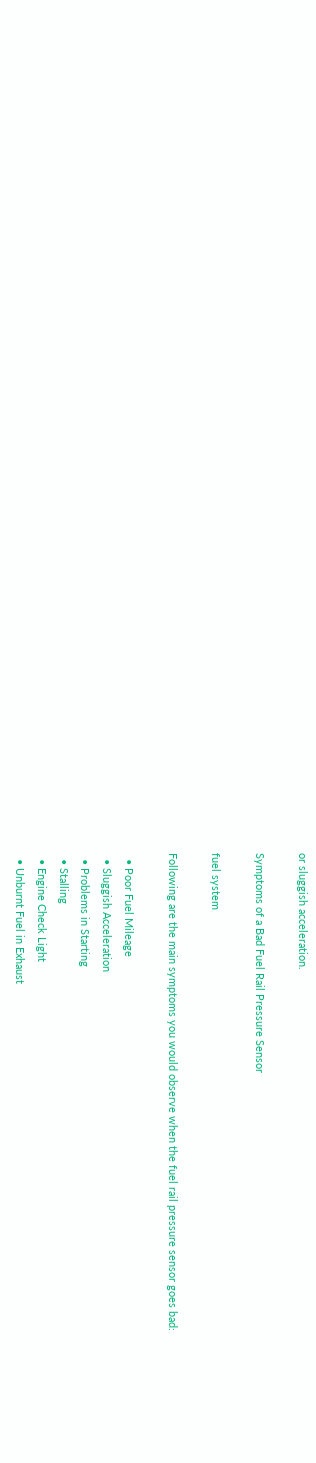or sluggish acceleration.

Symptoms of a Bad Fuel Rail Pressure Sensor

fuel system

Following are the main symptoms you would observe when the fuel rail pressure sensor goes bad:

  • Poor Fuel Mileage
  • Sluggish Acceleration
  • Problems in Starting
  • Stalling
  • Engine Check Light
  • Unburnt Fuel in Exhaust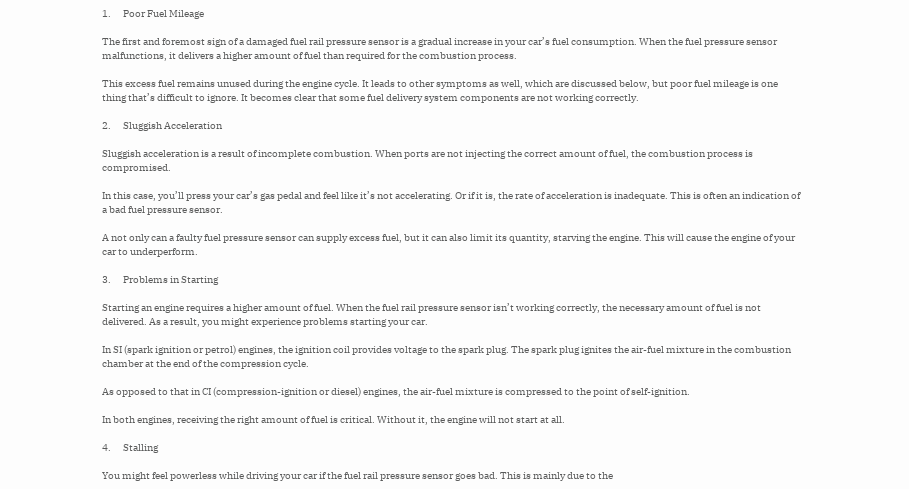1.      Poor Fuel Mileage

The first and foremost sign of a damaged fuel rail pressure sensor is a gradual increase in your car’s fuel consumption. When the fuel pressure sensor malfunctions, it delivers a higher amount of fuel than required for the combustion process.

This excess fuel remains unused during the engine cycle. It leads to other symptoms as well, which are discussed below, but poor fuel mileage is one thing that’s difficult to ignore. It becomes clear that some fuel delivery system components are not working correctly.

2.      Sluggish Acceleration

Sluggish acceleration is a result of incomplete combustion. When ports are not injecting the correct amount of fuel, the combustion process is compromised.

In this case, you’ll press your car’s gas pedal and feel like it’s not accelerating. Or if it is, the rate of acceleration is inadequate. This is often an indication of a bad fuel pressure sensor.

A not only can a faulty fuel pressure sensor can supply excess fuel, but it can also limit its quantity, starving the engine. This will cause the engine of your car to underperform.

3.      Problems in Starting

Starting an engine requires a higher amount of fuel. When the fuel rail pressure sensor isn’t working correctly, the necessary amount of fuel is not delivered. As a result, you might experience problems starting your car.

In SI (spark ignition or petrol) engines, the ignition coil provides voltage to the spark plug. The spark plug ignites the air-fuel mixture in the combustion chamber at the end of the compression cycle.

As opposed to that in CI (compression-ignition or diesel) engines, the air-fuel mixture is compressed to the point of self-ignition.

In both engines, receiving the right amount of fuel is critical. Without it, the engine will not start at all.

4.      Stalling

You might feel powerless while driving your car if the fuel rail pressure sensor goes bad. This is mainly due to the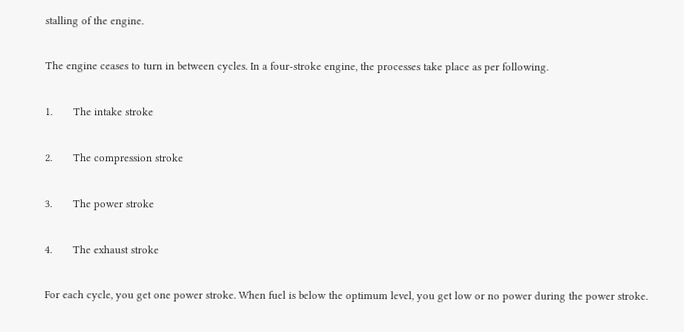stalling of the engine.

The engine ceases to turn in between cycles. In a four-stroke engine, the processes take place as per following.

1.       The intake stroke

2.       The compression stroke

3.       The power stroke

4.       The exhaust stroke

For each cycle, you get one power stroke. When fuel is below the optimum level, you get low or no power during the power stroke.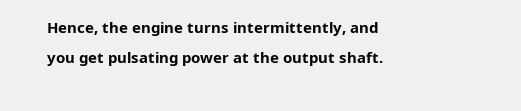Hence, the engine turns intermittently, and you get pulsating power at the output shaft.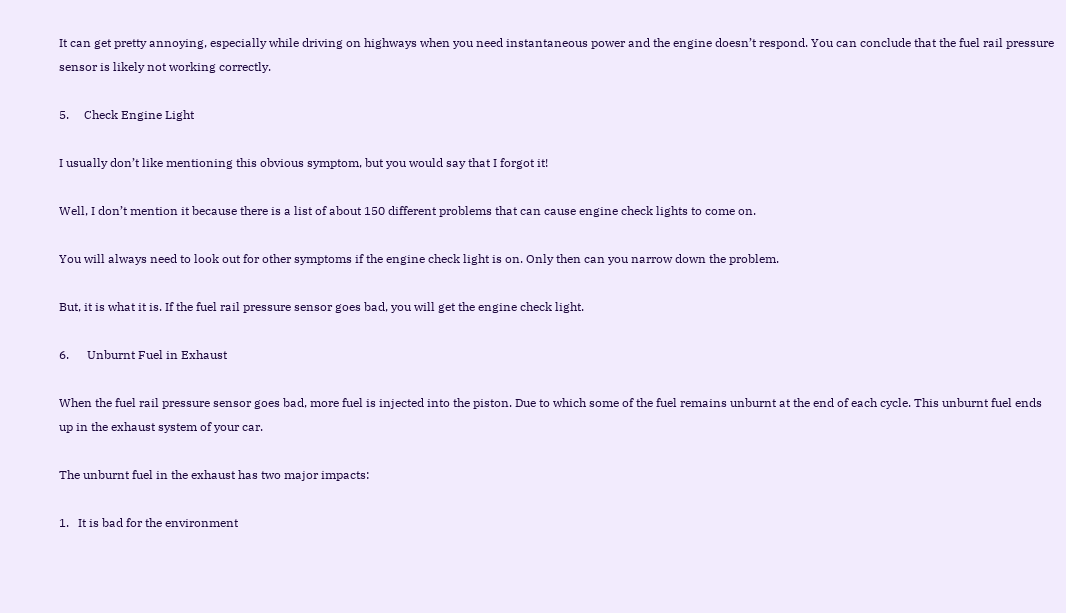It can get pretty annoying, especially while driving on highways when you need instantaneous power and the engine doesn’t respond. You can conclude that the fuel rail pressure sensor is likely not working correctly.

5.     Check Engine Light

I usually don’t like mentioning this obvious symptom, but you would say that I forgot it!

Well, I don’t mention it because there is a list of about 150 different problems that can cause engine check lights to come on.

You will always need to look out for other symptoms if the engine check light is on. Only then can you narrow down the problem.

But, it is what it is. If the fuel rail pressure sensor goes bad, you will get the engine check light.

6.      Unburnt Fuel in Exhaust

When the fuel rail pressure sensor goes bad, more fuel is injected into the piston. Due to which some of the fuel remains unburnt at the end of each cycle. This unburnt fuel ends up in the exhaust system of your car.

The unburnt fuel in the exhaust has two major impacts:

1.   It is bad for the environment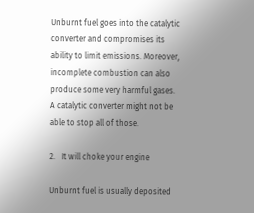Unburnt fuel goes into the catalytic converter and compromises its ability to limit emissions. Moreover, incomplete combustion can also produce some very harmful gases. A catalytic converter might not be able to stop all of those.

2.   It will choke your engine

Unburnt fuel is usually deposited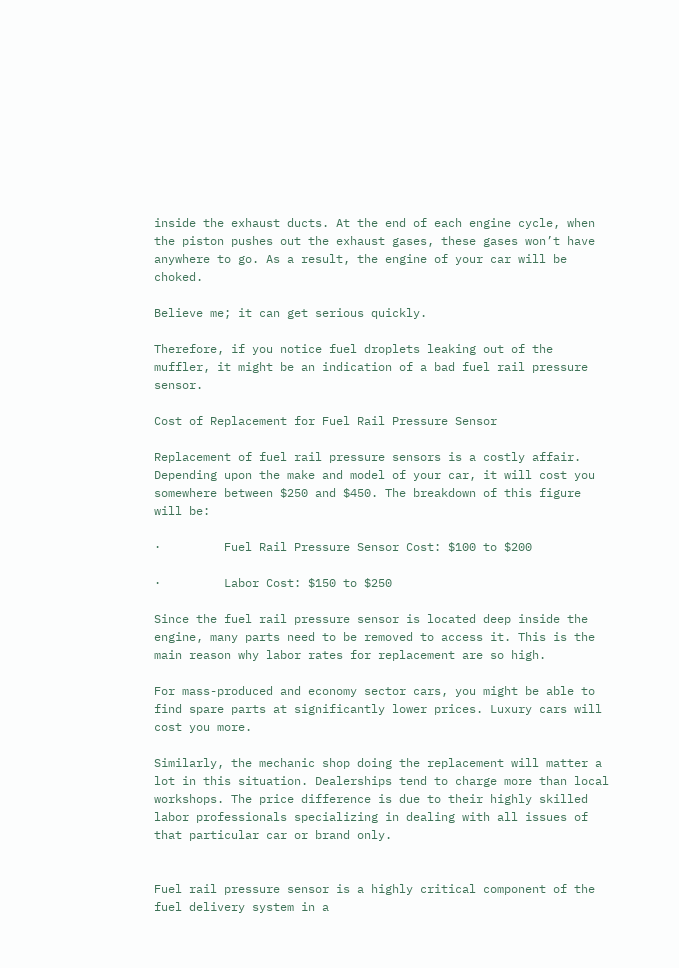inside the exhaust ducts. At the end of each engine cycle, when the piston pushes out the exhaust gases, these gases won’t have anywhere to go. As a result, the engine of your car will be choked.

Believe me; it can get serious quickly.

Therefore, if you notice fuel droplets leaking out of the muffler, it might be an indication of a bad fuel rail pressure sensor.

Cost of Replacement for Fuel Rail Pressure Sensor

Replacement of fuel rail pressure sensors is a costly affair. Depending upon the make and model of your car, it will cost you somewhere between $250 and $450. The breakdown of this figure will be:

·         Fuel Rail Pressure Sensor Cost: $100 to $200

·         Labor Cost: $150 to $250

Since the fuel rail pressure sensor is located deep inside the engine, many parts need to be removed to access it. This is the main reason why labor rates for replacement are so high.

For mass-produced and economy sector cars, you might be able to find spare parts at significantly lower prices. Luxury cars will cost you more.

Similarly, the mechanic shop doing the replacement will matter a lot in this situation. Dealerships tend to charge more than local workshops. The price difference is due to their highly skilled labor professionals specializing in dealing with all issues of that particular car or brand only.


Fuel rail pressure sensor is a highly critical component of the fuel delivery system in a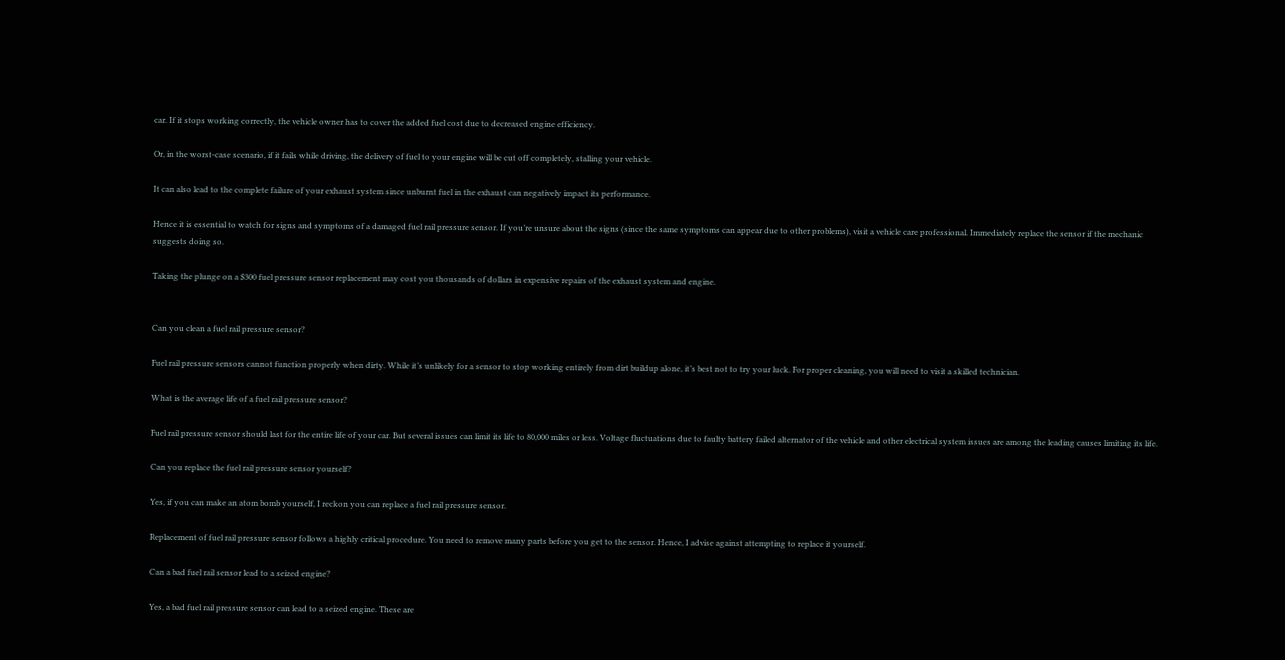car. If it stops working correctly, the vehicle owner has to cover the added fuel cost due to decreased engine efficiency.

Or, in the worst-case scenario, if it fails while driving, the delivery of fuel to your engine will be cut off completely, stalling your vehicle.

It can also lead to the complete failure of your exhaust system since unburnt fuel in the exhaust can negatively impact its performance.

Hence it is essential to watch for signs and symptoms of a damaged fuel rail pressure sensor. If you’re unsure about the signs (since the same symptoms can appear due to other problems), visit a vehicle care professional. Immediately replace the sensor if the mechanic suggests doing so.

Taking the plunge on a $300 fuel pressure sensor replacement may cost you thousands of dollars in expensive repairs of the exhaust system and engine.


Can you clean a fuel rail pressure sensor?

Fuel rail pressure sensors cannot function properly when dirty. While it’s unlikely for a sensor to stop working entirely from dirt buildup alone, it’s best not to try your luck. For proper cleaning, you will need to visit a skilled technician.

What is the average life of a fuel rail pressure sensor?

Fuel rail pressure sensor should last for the entire life of your car. But several issues can limit its life to 80,000 miles or less. Voltage fluctuations due to faulty battery failed alternator of the vehicle and other electrical system issues are among the leading causes limiting its life.

Can you replace the fuel rail pressure sensor yourself?

Yes, if you can make an atom bomb yourself, I reckon you can replace a fuel rail pressure sensor.

Replacement of fuel rail pressure sensor follows a highly critical procedure. You need to remove many parts before you get to the sensor. Hence, I advise against attempting to replace it yourself.

Can a bad fuel rail sensor lead to a seized engine?

Yes, a bad fuel rail pressure sensor can lead to a seized engine. These are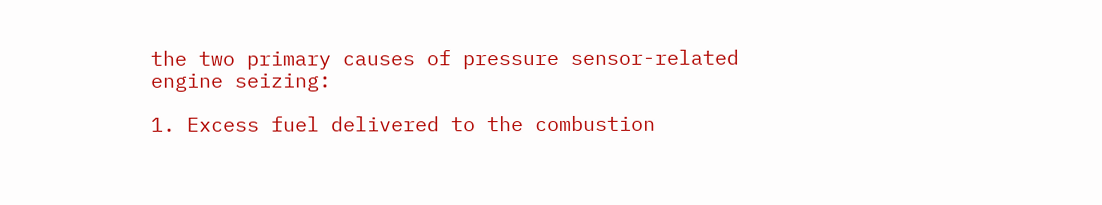the two primary causes of pressure sensor-related engine seizing:

1. Excess fuel delivered to the combustion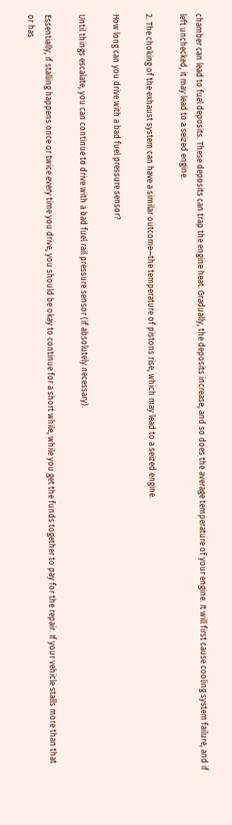chamber can lead to fuel deposits. These deposits can trap the engine heat. Gradually, the deposits increase, and so does the average temperature of your engine. It will first cause cooling system failure, and if left unchecked, it may lead to a seized engine.

2. The choking of the exhaust system can have a similar outcome—the temperature of pistons rise, which may lead to a seized engine.

How long can you drive with a bad fuel pressure sensor?

Until things escalate, you can continue to drive with a bad fuel rail pressure sensor (if absolutely necessary).

Essentially, if stalling happens once or twice every time you drive, you should be okay to continue for a short while, while you get the funds together to pay for the repair. If your vehicle stalls more than that or has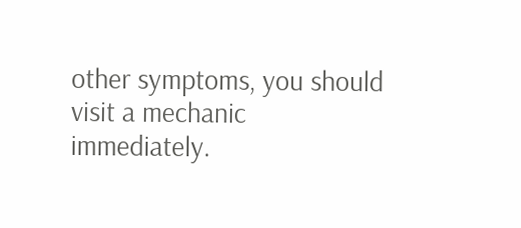other symptoms, you should visit a mechanic immediately.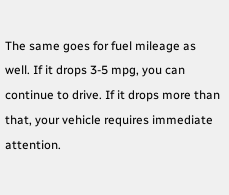The same goes for fuel mileage as well. If it drops 3-5 mpg, you can continue to drive. If it drops more than that, your vehicle requires immediate attention.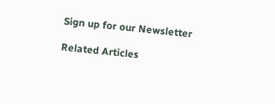Sign up for our Newsletter

Related Articles